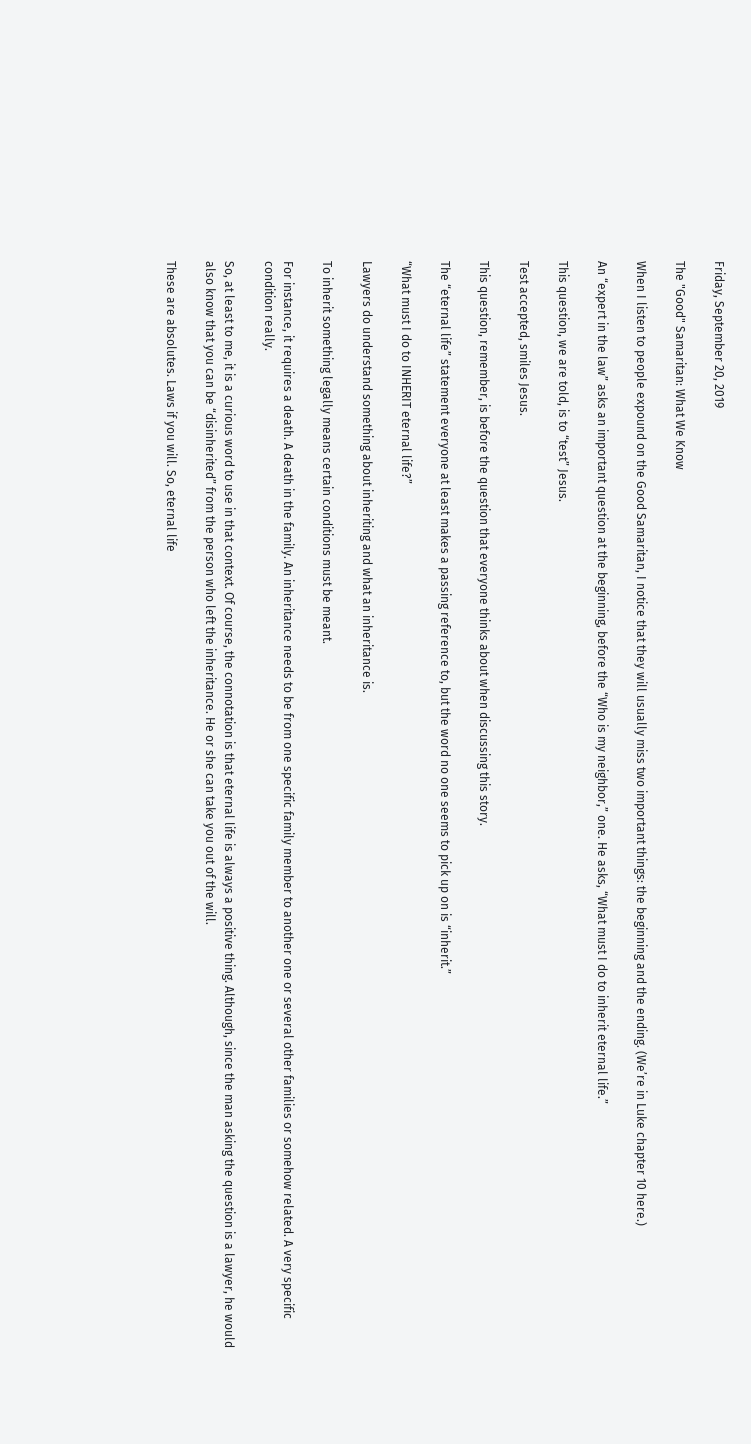Friday, September 20, 2019

The "Good" Samaritan: What We Know

When I listen to people expound on the Good Samaritan, I notice that they will usually miss two important things: the beginning and the ending. (We’re in Luke chapter 10 here.)

An “expert in the law” asks an important question at the beginning, before the “Who is my neighbor,” one. He asks, “What must I do to inherit eternal life.”

This question, we are told, is to “test” Jesus.

Test accepted, smiles Jesus.

This question, remember, is before the question that everyone thinks about when discussing this story.

The “eternal life” statement everyone at least makes a passing reference to, but the word no one seems to pick up on is “inherit.”

“What must I do to INHERIT eternal life?”

Lawyers do understand something about inheriting and what an inheritance is.

To inherit something legally means certain conditions must be meant.

For instance, it requires a death. A death in the family. An inheritance needs to be from one specific family member to another one or several other families or somehow related. A very specific condition really.

So, at least to me, it is a curious word to use in that context. Of course, the connotation is that eternal life is always a positive thing. Although, since the man asking the question is a lawyer, he would also know that you can be “disinherited” from the person who left the inheritance. He or she can take you out of the will.

These are absolutes. Laws if you will. So, eternal life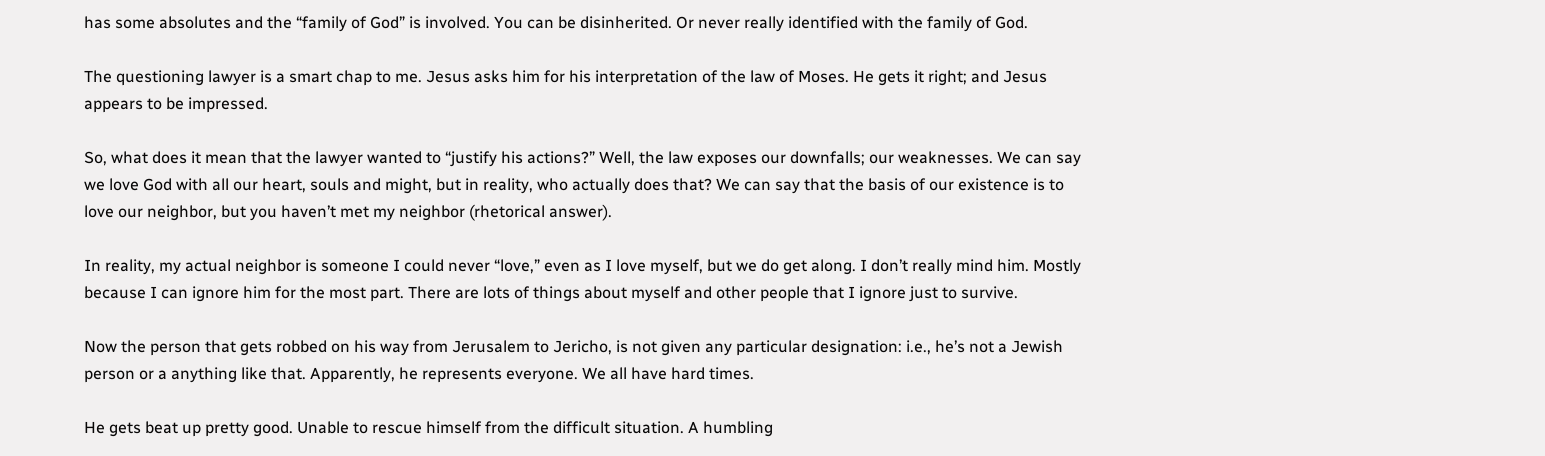has some absolutes and the “family of God” is involved. You can be disinherited. Or never really identified with the family of God.

The questioning lawyer is a smart chap to me. Jesus asks him for his interpretation of the law of Moses. He gets it right; and Jesus appears to be impressed.

So, what does it mean that the lawyer wanted to “justify his actions?” Well, the law exposes our downfalls; our weaknesses. We can say we love God with all our heart, souls and might, but in reality, who actually does that? We can say that the basis of our existence is to love our neighbor, but you haven’t met my neighbor (rhetorical answer).

In reality, my actual neighbor is someone I could never “love,” even as I love myself, but we do get along. I don’t really mind him. Mostly because I can ignore him for the most part. There are lots of things about myself and other people that I ignore just to survive.

Now the person that gets robbed on his way from Jerusalem to Jericho, is not given any particular designation: i.e., he’s not a Jewish person or a anything like that. Apparently, he represents everyone. We all have hard times.

He gets beat up pretty good. Unable to rescue himself from the difficult situation. A humbling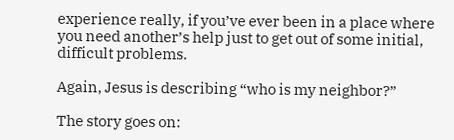experience really, if you’ve ever been in a place where you need another’s help just to get out of some initial, difficult problems.

Again, Jesus is describing “who is my neighbor?”

The story goes on: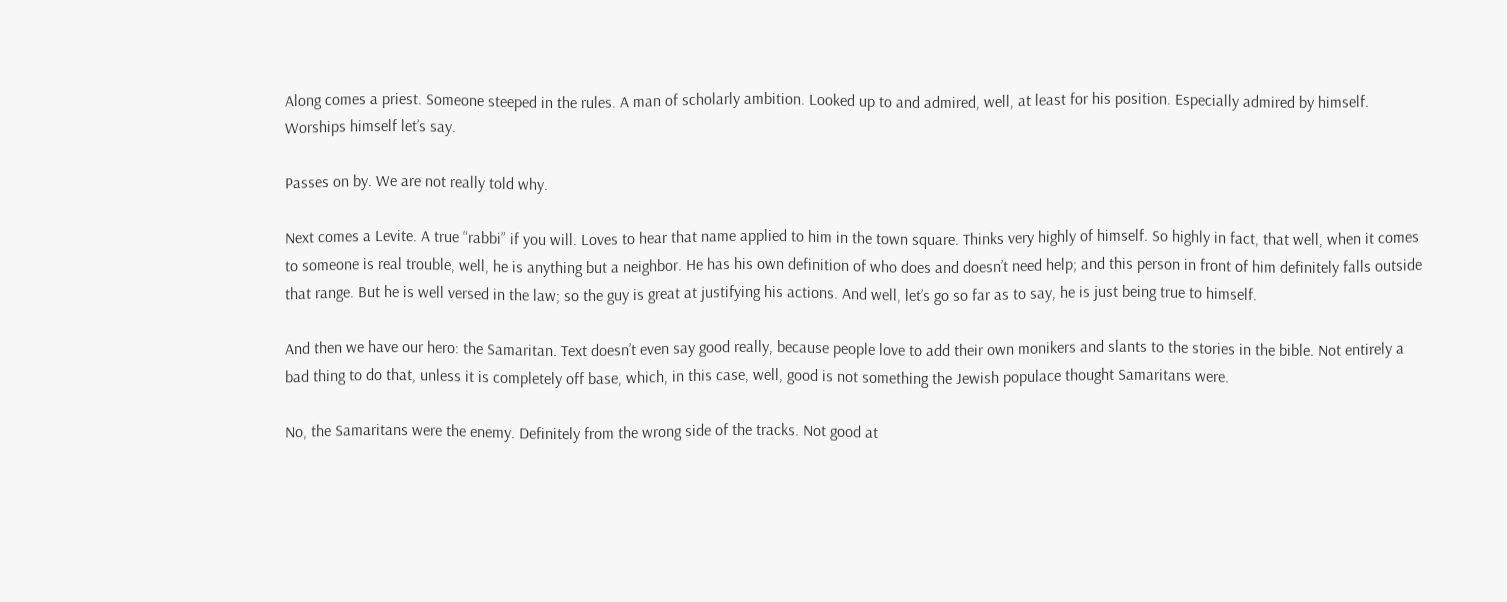Along comes a priest. Someone steeped in the rules. A man of scholarly ambition. Looked up to and admired, well, at least for his position. Especially admired by himself. Worships himself let’s say.

Passes on by. We are not really told why.

Next comes a Levite. A true “rabbi” if you will. Loves to hear that name applied to him in the town square. Thinks very highly of himself. So highly in fact, that well, when it comes to someone is real trouble, well, he is anything but a neighbor. He has his own definition of who does and doesn’t need help; and this person in front of him definitely falls outside that range. But he is well versed in the law; so the guy is great at justifying his actions. And well, let’s go so far as to say, he is just being true to himself.

And then we have our hero: the Samaritan. Text doesn’t even say good really, because people love to add their own monikers and slants to the stories in the bible. Not entirely a bad thing to do that, unless it is completely off base, which, in this case, well, good is not something the Jewish populace thought Samaritans were.

No, the Samaritans were the enemy. Definitely from the wrong side of the tracks. Not good at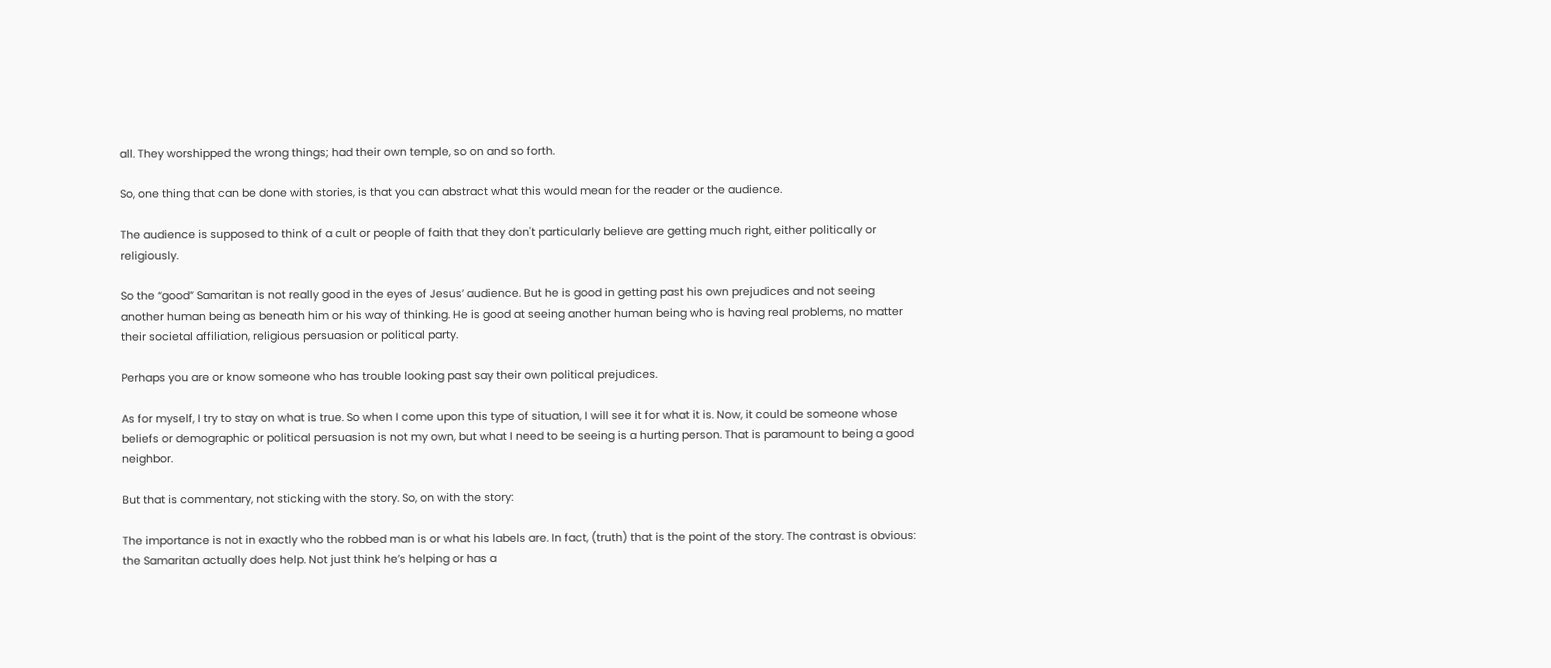all. They worshipped the wrong things; had their own temple, so on and so forth.

So, one thing that can be done with stories, is that you can abstract what this would mean for the reader or the audience.

The audience is supposed to think of a cult or people of faith that they don't particularly believe are getting much right, either politically or religiously.

So the “good” Samaritan is not really good in the eyes of Jesus’ audience. But he is good in getting past his own prejudices and not seeing another human being as beneath him or his way of thinking. He is good at seeing another human being who is having real problems, no matter their societal affiliation, religious persuasion or political party.

Perhaps you are or know someone who has trouble looking past say their own political prejudices.

As for myself, I try to stay on what is true. So when I come upon this type of situation, I will see it for what it is. Now, it could be someone whose beliefs or demographic or political persuasion is not my own, but what I need to be seeing is a hurting person. That is paramount to being a good neighbor.

But that is commentary, not sticking with the story. So, on with the story:

The importance is not in exactly who the robbed man is or what his labels are. In fact, (truth) that is the point of the story. The contrast is obvious: the Samaritan actually does help. Not just think he’s helping or has a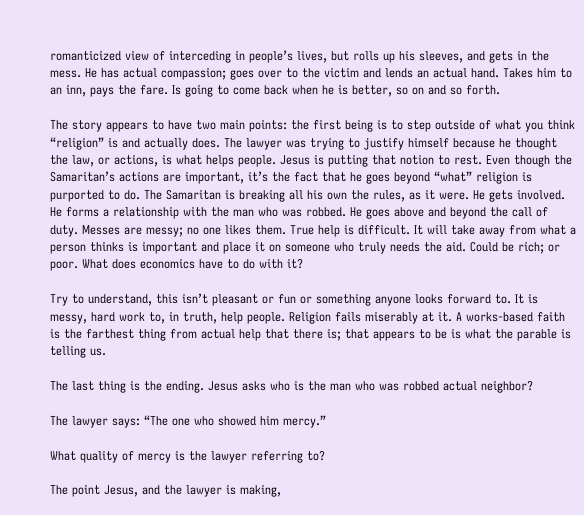romanticized view of interceding in people’s lives, but rolls up his sleeves, and gets in the mess. He has actual compassion; goes over to the victim and lends an actual hand. Takes him to an inn, pays the fare. Is going to come back when he is better, so on and so forth.

The story appears to have two main points: the first being is to step outside of what you think “religion” is and actually does. The lawyer was trying to justify himself because he thought the law, or actions, is what helps people. Jesus is putting that notion to rest. Even though the Samaritan’s actions are important, it’s the fact that he goes beyond “what” religion is purported to do. The Samaritan is breaking all his own the rules, as it were. He gets involved. He forms a relationship with the man who was robbed. He goes above and beyond the call of duty. Messes are messy; no one likes them. True help is difficult. It will take away from what a person thinks is important and place it on someone who truly needs the aid. Could be rich; or poor. What does economics have to do with it?

Try to understand, this isn’t pleasant or fun or something anyone looks forward to. It is messy, hard work to, in truth, help people. Religion fails miserably at it. A works-based faith is the farthest thing from actual help that there is; that appears to be is what the parable is telling us.

The last thing is the ending. Jesus asks who is the man who was robbed actual neighbor?

The lawyer says: “The one who showed him mercy.”

What quality of mercy is the lawyer referring to?

The point Jesus, and the lawyer is making,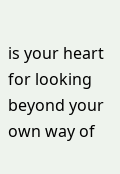is your heart for looking beyond your own way of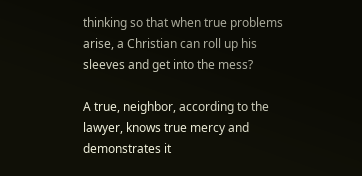thinking so that when true problems arise, a Christian can roll up his sleeves and get into the mess?

A true, neighbor, according to the lawyer, knows true mercy and demonstrates it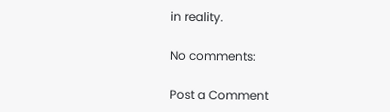in reality.

No comments:

Post a Comment